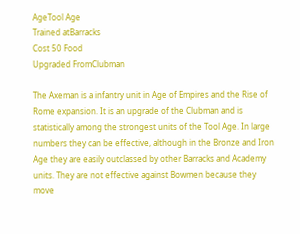AgeTool Age
Trained atBarracks
Cost 50 Food
Upgraded FromClubman

The Axeman is a infantry unit in Age of Empires and the Rise of Rome expansion. It is an upgrade of the Clubman and is statistically among the strongest units of the Tool Age. In large numbers they can be effective, although in the Bronze and Iron Age they are easily outclassed by other Barracks and Academy units. They are not effective against Bowmen because they move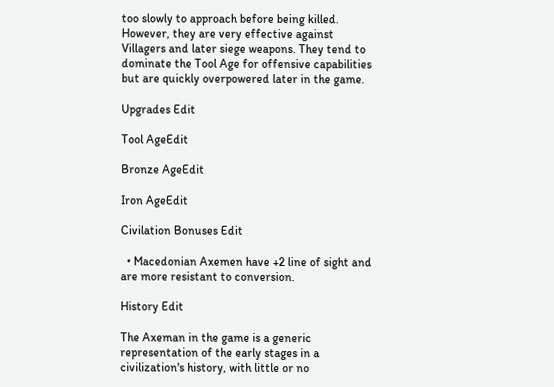too slowly to approach before being killed. However, they are very effective against Villagers and later siege weapons. They tend to dominate the Tool Age for offensive capabilities but are quickly overpowered later in the game.

Upgrades Edit

Tool AgeEdit

Bronze AgeEdit

Iron AgeEdit

Civilation Bonuses Edit

  • Macedonian Axemen have +2 line of sight and are more resistant to conversion.

History Edit

The Axeman in the game is a generic representation of the early stages in a civilization's history, with little or no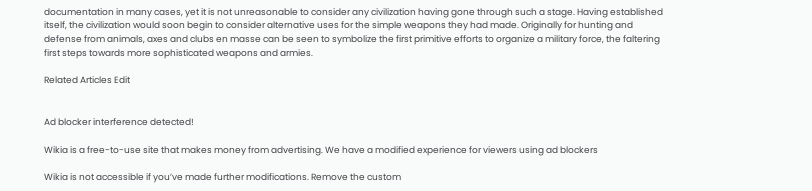documentation in many cases, yet it is not unreasonable to consider any civilization having gone through such a stage. Having established itself, the civilization would soon begin to consider alternative uses for the simple weapons they had made. Originally for hunting and defense from animals, axes and clubs en masse can be seen to symbolize the first primitive efforts to organize a military force, the faltering first steps towards more sophisticated weapons and armies.

Related Articles Edit


Ad blocker interference detected!

Wikia is a free-to-use site that makes money from advertising. We have a modified experience for viewers using ad blockers

Wikia is not accessible if you’ve made further modifications. Remove the custom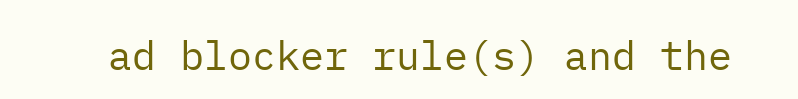ad blocker rule(s) and the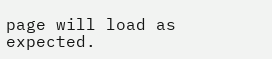page will load as expected.